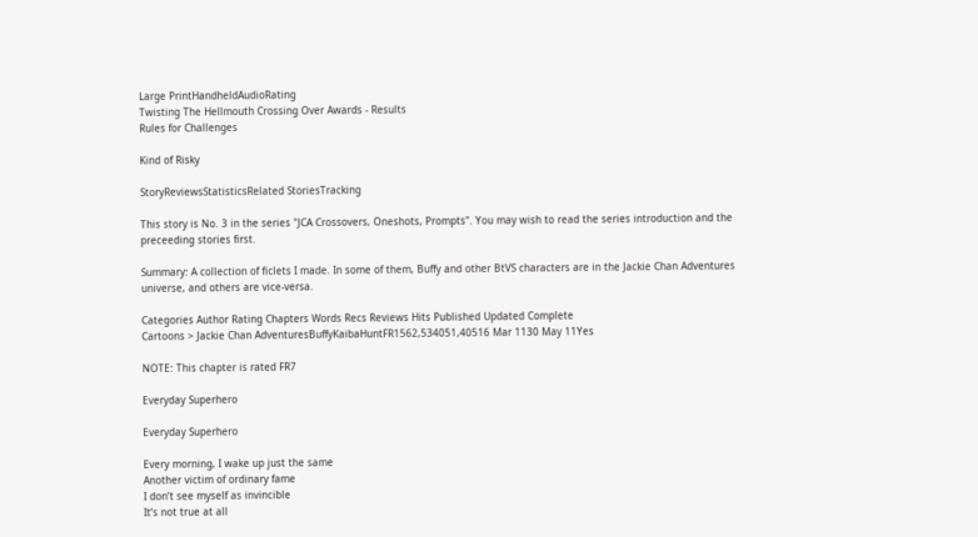Large PrintHandheldAudioRating
Twisting The Hellmouth Crossing Over Awards - Results
Rules for Challenges

Kind of Risky

StoryReviewsStatisticsRelated StoriesTracking

This story is No. 3 in the series "JCA Crossovers, Oneshots, Prompts". You may wish to read the series introduction and the preceeding stories first.

Summary: A collection of ficlets I made. In some of them, Buffy and other BtVS characters are in the Jackie Chan Adventures universe, and others are vice-versa.

Categories Author Rating Chapters Words Recs Reviews Hits Published Updated Complete
Cartoons > Jackie Chan AdventuresBuffyKaibaHuntFR1562,534051,40516 Mar 1130 May 11Yes

NOTE: This chapter is rated FR7

Everyday Superhero

Everyday Superhero

Every morning, I wake up just the same
Another victim of ordinary fame
I don’t see myself as invincible
It’s not true at all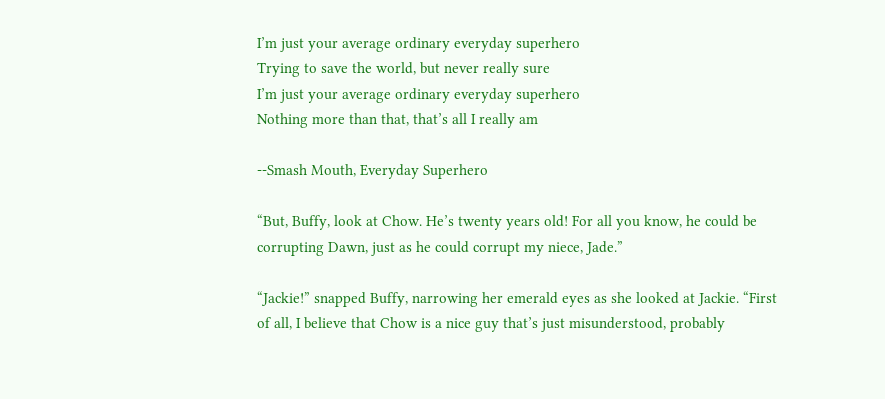I’m just your average ordinary everyday superhero
Trying to save the world, but never really sure
I’m just your average ordinary everyday superhero
Nothing more than that, that’s all I really am

--Smash Mouth, Everyday Superhero

“But, Buffy, look at Chow. He’s twenty years old! For all you know, he could be corrupting Dawn, just as he could corrupt my niece, Jade.”

“Jackie!” snapped Buffy, narrowing her emerald eyes as she looked at Jackie. “First of all, I believe that Chow is a nice guy that’s just misunderstood, probably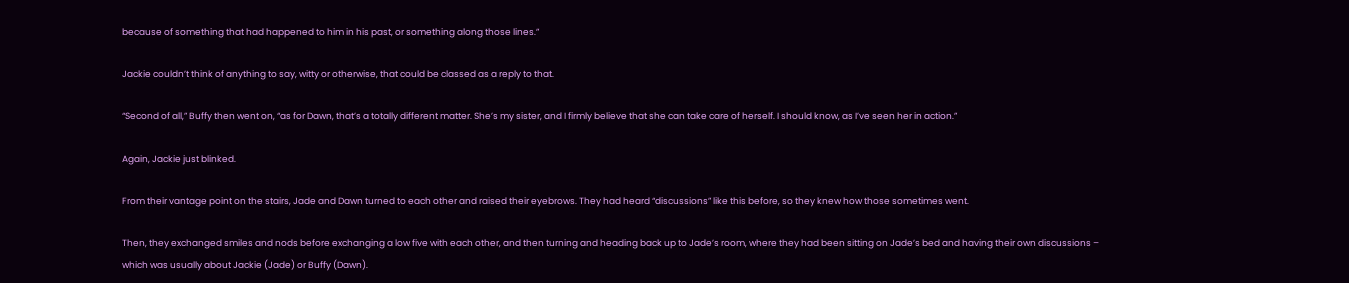because of something that had happened to him in his past, or something along those lines.”

Jackie couldn’t think of anything to say, witty or otherwise, that could be classed as a reply to that.

“Second of all,” Buffy then went on, “as for Dawn, that’s a totally different matter. She’s my sister, and I firmly believe that she can take care of herself. I should know, as I’ve seen her in action.”

Again, Jackie just blinked.

From their vantage point on the stairs, Jade and Dawn turned to each other and raised their eyebrows. They had heard “discussions” like this before, so they knew how those sometimes went.

Then, they exchanged smiles and nods before exchanging a low five with each other, and then turning and heading back up to Jade’s room, where they had been sitting on Jade’s bed and having their own discussions – which was usually about Jackie (Jade) or Buffy (Dawn).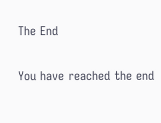The End

You have reached the end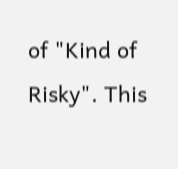of "Kind of Risky". This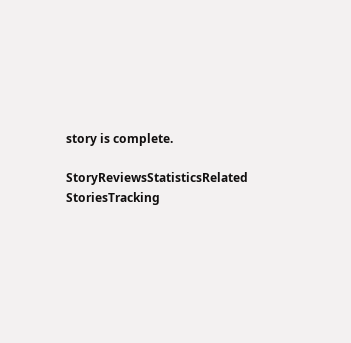story is complete.

StoryReviewsStatisticsRelated StoriesTracking